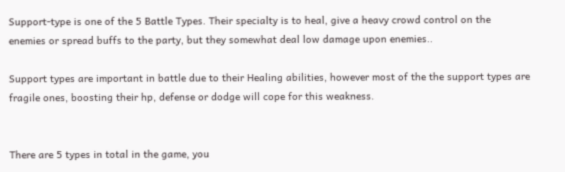Support-type is one of the 5 Battle Types. Their specialty is to heal, give a heavy crowd control on the enemies or spread buffs to the party, but they somewhat deal low damage upon enemies..

Support types are important in battle due to their Healing abilities, however most of the the support types are fragile ones, boosting their hp, defense or dodge will cope for this weakness.


There are 5 types in total in the game, you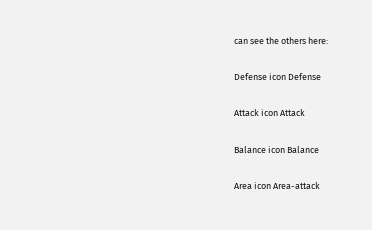can see the others here:

Defense icon Defense

Attack icon Attack

Balance icon Balance

Area icon Area-attack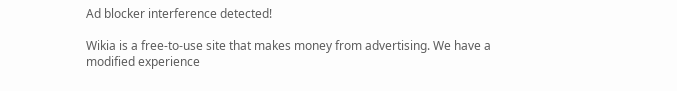Ad blocker interference detected!

Wikia is a free-to-use site that makes money from advertising. We have a modified experience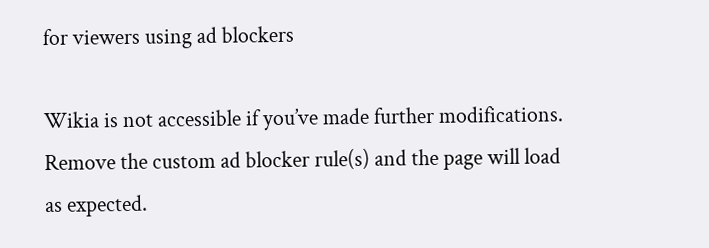for viewers using ad blockers

Wikia is not accessible if you’ve made further modifications. Remove the custom ad blocker rule(s) and the page will load as expected.